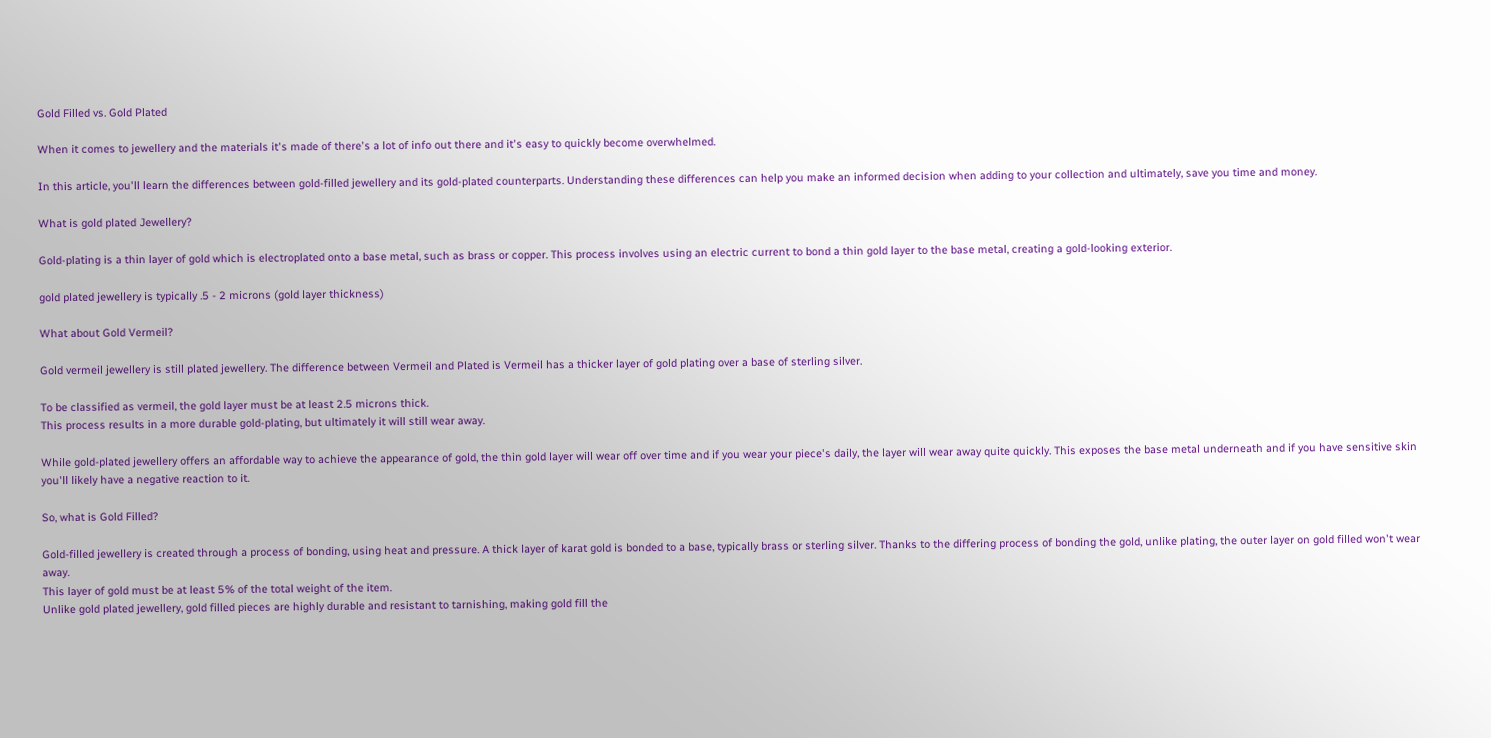Gold Filled vs. Gold Plated

When it comes to jewellery and the materials it's made of there's a lot of info out there and it's easy to quickly become overwhelmed.

In this article, you'll learn the differences between gold-filled jewellery and its gold-plated counterparts. Understanding these differences can help you make an informed decision when adding to your collection and ultimately, save you time and money.

What is gold plated Jewellery?

Gold-plating is a thin layer of gold which is electroplated onto a base metal, such as brass or copper. This process involves using an electric current to bond a thin gold layer to the base metal, creating a gold-looking exterior.

gold plated jewellery is typically .5 - 2 microns (gold layer thickness)

What about Gold Vermeil?

Gold vermeil jewellery is still plated jewellery. The difference between Vermeil and Plated is Vermeil has a thicker layer of gold plating over a base of sterling silver.

To be classified as vermeil, the gold layer must be at least 2.5 microns thick.
This process results in a more durable gold-plating, but ultimately it will still wear away.

While gold-plated jewellery offers an affordable way to achieve the appearance of gold, the thin gold layer will wear off over time and if you wear your piece's daily, the layer will wear away quite quickly. This exposes the base metal underneath and if you have sensitive skin you'll likely have a negative reaction to it.

So, what is Gold Filled?

Gold-filled jewellery is created through a process of bonding, using heat and pressure. A thick layer of karat gold is bonded to a base, typically brass or sterling silver. Thanks to the differing process of bonding the gold, unlike plating, the outer layer on gold filled won't wear away.
This layer of gold must be at least 5% of the total weight of the item.
Unlike gold plated jewellery, gold filled pieces are highly durable and resistant to tarnishing, making gold fill the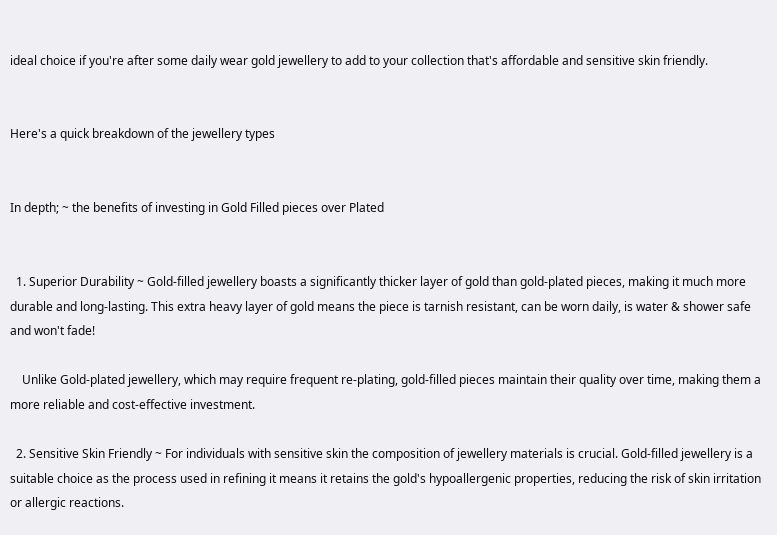ideal choice if you're after some daily wear gold jewellery to add to your collection that's affordable and sensitive skin friendly.


Here's a quick breakdown of the jewellery types


In depth; ~ the benefits of investing in Gold Filled pieces over Plated


  1. Superior Durability ~ Gold-filled jewellery boasts a significantly thicker layer of gold than gold-plated pieces, making it much more durable and long-lasting. This extra heavy layer of gold means the piece is tarnish resistant, can be worn daily, is water & shower safe and won't fade!

    Unlike Gold-plated jewellery, which may require frequent re-plating, gold-filled pieces maintain their quality over time, making them a more reliable and cost-effective investment.

  2. Sensitive Skin Friendly ~ For individuals with sensitive skin the composition of jewellery materials is crucial. Gold-filled jewellery is a suitable choice as the process used in refining it means it retains the gold's hypoallergenic properties, reducing the risk of skin irritation or allergic reactions.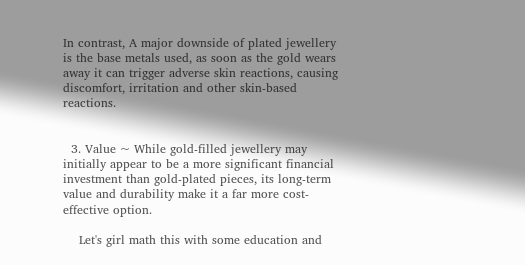In contrast, A major downside of plated jewellery is the base metals used, as soon as the gold wears away it can trigger adverse skin reactions, causing discomfort, irritation and other skin-based reactions.


  3. Value ~ While gold-filled jewellery may initially appear to be a more significant financial investment than gold-plated pieces, its long-term value and durability make it a far more cost-effective option.

    Let's girl math this with some education and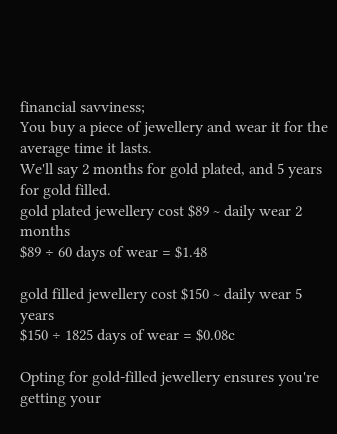financial savviness;
You buy a piece of jewellery and wear it for the average time it lasts.
We'll say 2 months for gold plated, and 5 years for gold filled.
gold plated jewellery cost $89 ~ daily wear 2 months
$89 ÷ 60 days of wear = $1.48

gold filled jewellery cost $150 ~ daily wear 5 years
$150 ÷ 1825 days of wear = $0.08c

Opting for gold-filled jewellery ensures you're getting your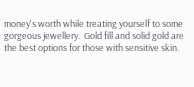money's worth while treating yourself to some gorgeous jewellery.  Gold fill and solid gold are the best options for those with sensitive skin.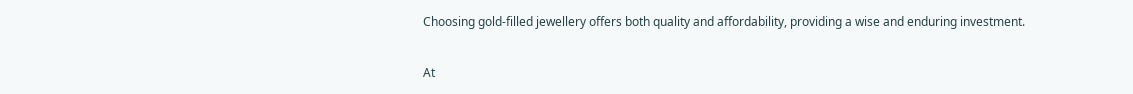Choosing gold-filled jewellery offers both quality and affordability, providing a wise and enduring investment.

At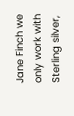Jane Finch we only work with Sterling silver,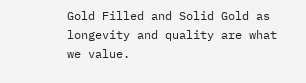Gold Filled and Solid Gold as longevity and quality are what we value.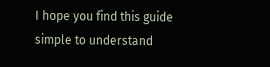I hope you find this guide simple to understand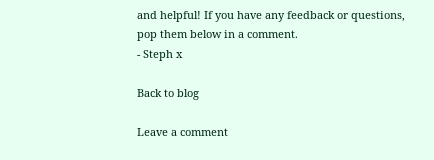and helpful! If you have any feedback or questions, pop them below in a comment.
- Steph x

Back to blog

Leave a comment